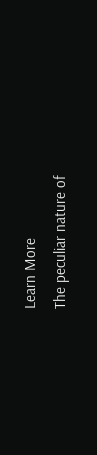Learn More
The peculiar nature of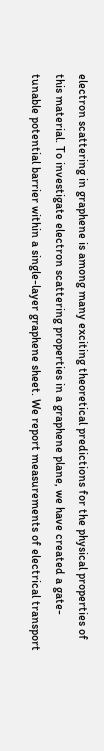electron scattering in graphene is among many exciting theoretical predictions for the physical properties of this material. To investigate electron scattering properties in a graphene plane, we have created a gate-tunable potential barrier within a single-layer graphene sheet. We report measurements of electrical transport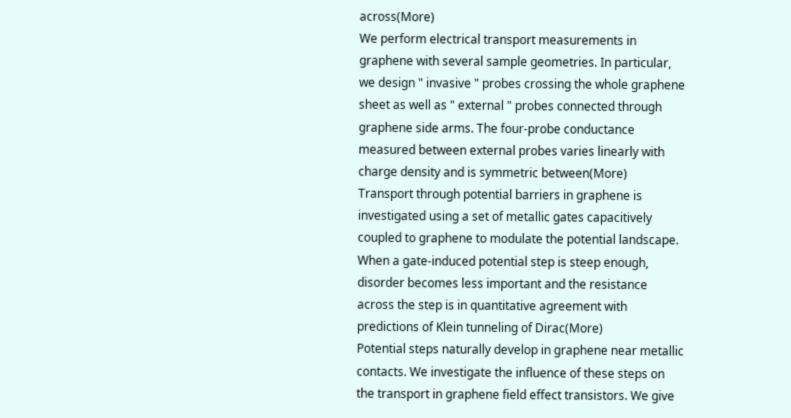across(More)
We perform electrical transport measurements in graphene with several sample geometries. In particular, we design " invasive " probes crossing the whole graphene sheet as well as " external " probes connected through graphene side arms. The four-probe conductance measured between external probes varies linearly with charge density and is symmetric between(More)
Transport through potential barriers in graphene is investigated using a set of metallic gates capacitively coupled to graphene to modulate the potential landscape. When a gate-induced potential step is steep enough, disorder becomes less important and the resistance across the step is in quantitative agreement with predictions of Klein tunneling of Dirac(More)
Potential steps naturally develop in graphene near metallic contacts. We investigate the influence of these steps on the transport in graphene field effect transistors. We give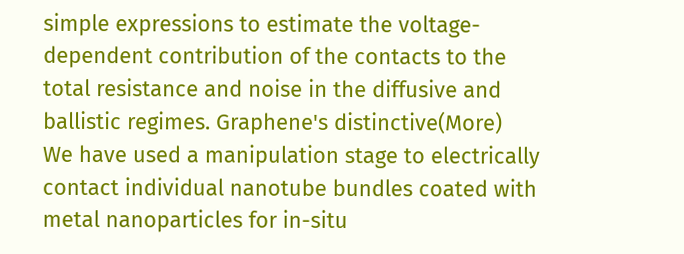simple expressions to estimate the voltage-dependent contribution of the contacts to the total resistance and noise in the diffusive and ballistic regimes. Graphene's distinctive(More)
We have used a manipulation stage to electrically contact individual nanotube bundles coated with metal nanoparticles for in-situ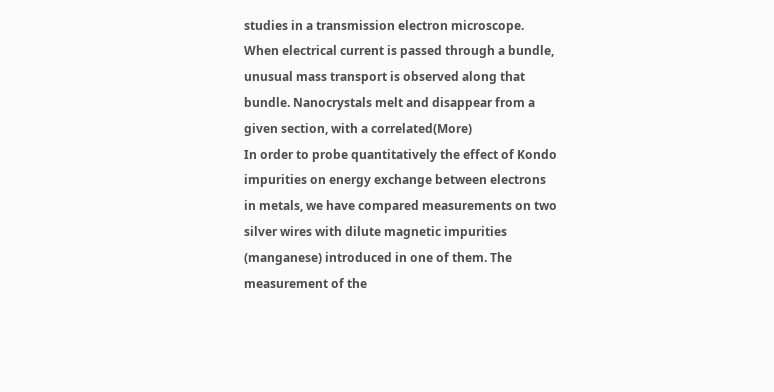studies in a transmission electron microscope. When electrical current is passed through a bundle, unusual mass transport is observed along that bundle. Nanocrystals melt and disappear from a given section, with a correlated(More)
In order to probe quantitatively the effect of Kondo impurities on energy exchange between electrons in metals, we have compared measurements on two silver wires with dilute magnetic impurities (manganese) introduced in one of them. The measurement of the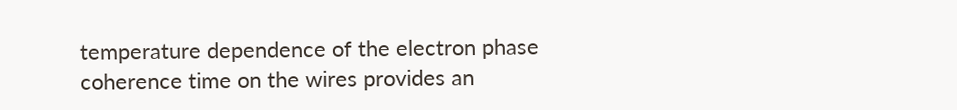temperature dependence of the electron phase coherence time on the wires provides an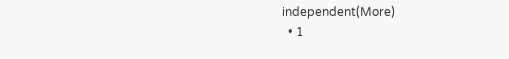independent(More)
  • 1